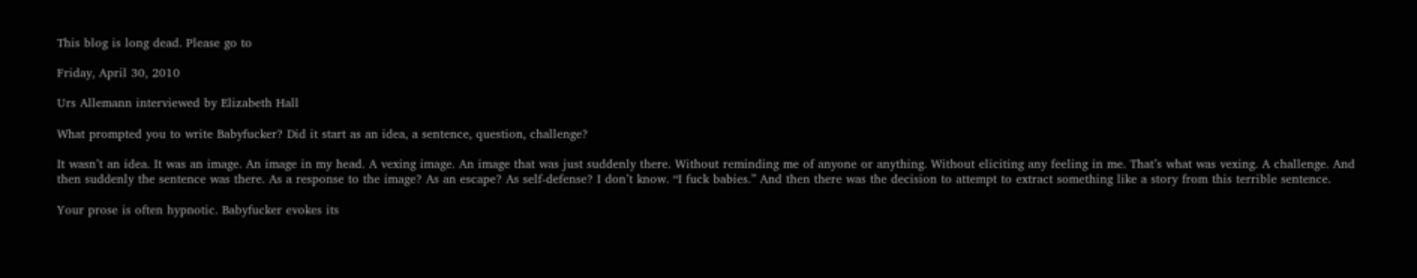This blog is long dead. Please go to

Friday, April 30, 2010

Urs Allemann interviewed by Elizabeth Hall

What prompted you to write Babyfucker? Did it start as an idea, a sentence, question, challenge?

It wasn’t an idea. It was an image. An image in my head. A vexing image. An image that was just suddenly there. Without reminding me of anyone or anything. Without eliciting any feeling in me. That’s what was vexing. A challenge. And then suddenly the sentence was there. As a response to the image? As an escape? As self-defense? I don’t know. “I fuck babies.” And then there was the decision to attempt to extract something like a story from this terrible sentence.

Your prose is often hypnotic. Babyfucker evokes its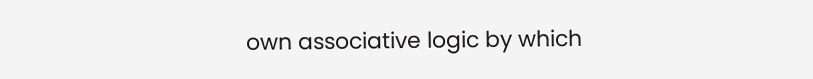own associative logic by which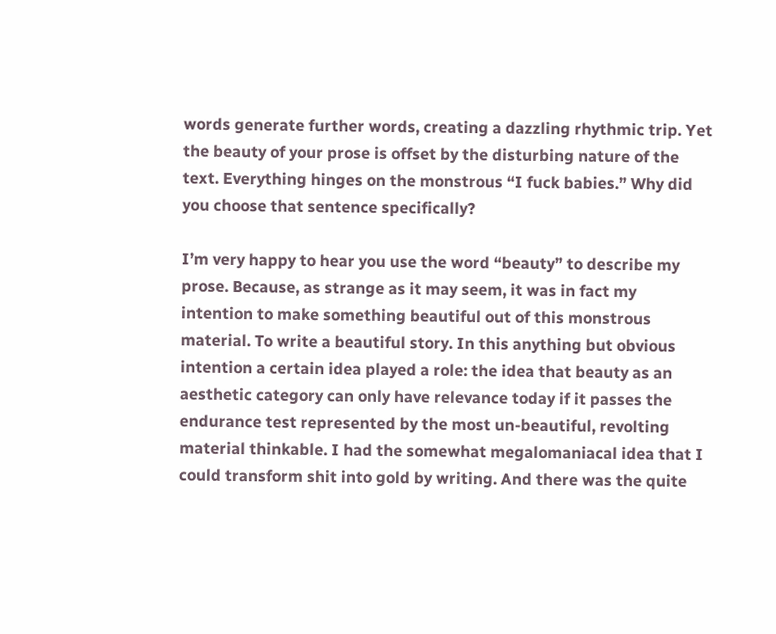words generate further words, creating a dazzling rhythmic trip. Yet the beauty of your prose is offset by the disturbing nature of the text. Everything hinges on the monstrous “I fuck babies.” Why did you choose that sentence specifically?

I’m very happy to hear you use the word “beauty” to describe my prose. Because, as strange as it may seem, it was in fact my intention to make something beautiful out of this monstrous material. To write a beautiful story. In this anything but obvious intention a certain idea played a role: the idea that beauty as an aesthetic category can only have relevance today if it passes the endurance test represented by the most un-beautiful, revolting material thinkable. I had the somewhat megalomaniacal idea that I could transform shit into gold by writing. And there was the quite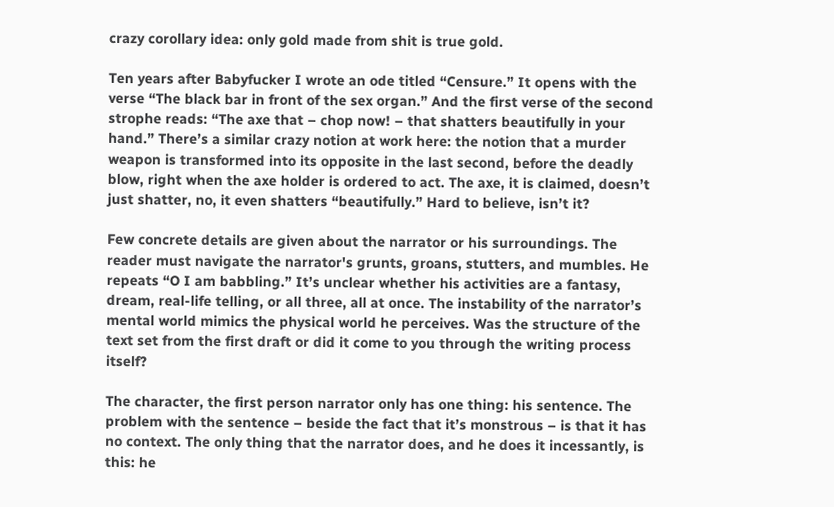crazy corollary idea: only gold made from shit is true gold.

Ten years after Babyfucker I wrote an ode titled “Censure.” It opens with the verse “The black bar in front of the sex organ.” And the first verse of the second strophe reads: “The axe that – chop now! – that shatters beautifully in your hand.” There’s a similar crazy notion at work here: the notion that a murder weapon is transformed into its opposite in the last second, before the deadly blow, right when the axe holder is ordered to act. The axe, it is claimed, doesn’t just shatter, no, it even shatters “beautifully.” Hard to believe, isn’t it?

Few concrete details are given about the narrator or his surroundings. The reader must navigate the narrator's grunts, groans, stutters, and mumbles. He repeats “O I am babbling.” It’s unclear whether his activities are a fantasy, dream, real-life telling, or all three, all at once. The instability of the narrator’s mental world mimics the physical world he perceives. Was the structure of the text set from the first draft or did it come to you through the writing process itself?

The character, the first person narrator only has one thing: his sentence. The problem with the sentence – beside the fact that it’s monstrous – is that it has no context. The only thing that the narrator does, and he does it incessantly, is this: he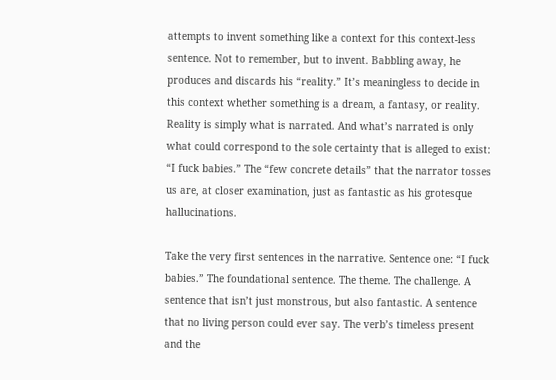attempts to invent something like a context for this context-less sentence. Not to remember, but to invent. Babbling away, he produces and discards his “reality.” It’s meaningless to decide in this context whether something is a dream, a fantasy, or reality. Reality is simply what is narrated. And what’s narrated is only what could correspond to the sole certainty that is alleged to exist: “I fuck babies.” The “few concrete details” that the narrator tosses us are, at closer examination, just as fantastic as his grotesque hallucinations.

Take the very first sentences in the narrative. Sentence one: “I fuck babies.” The foundational sentence. The theme. The challenge. A sentence that isn’t just monstrous, but also fantastic. A sentence that no living person could ever say. The verb’s timeless present and the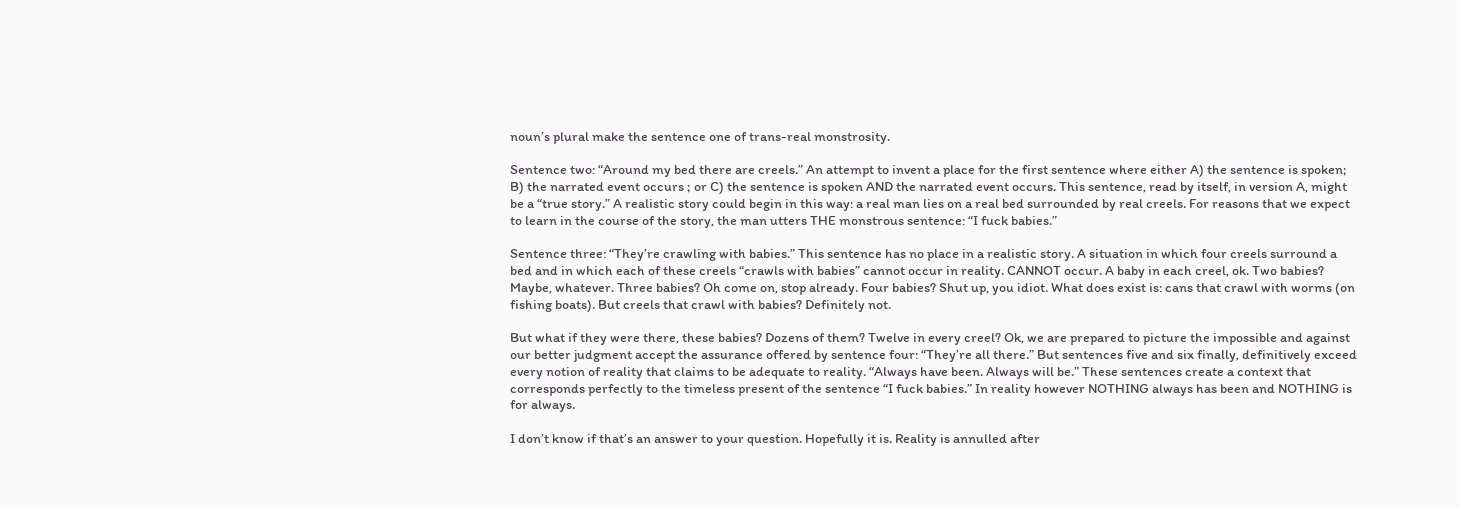noun’s plural make the sentence one of trans-real monstrosity.

Sentence two: “Around my bed there are creels.” An attempt to invent a place for the first sentence where either A) the sentence is spoken; B) the narrated event occurs ; or C) the sentence is spoken AND the narrated event occurs. This sentence, read by itself, in version A, might be a “true story.” A realistic story could begin in this way: a real man lies on a real bed surrounded by real creels. For reasons that we expect to learn in the course of the story, the man utters THE monstrous sentence: “I fuck babies.”

Sentence three: “They’re crawling with babies.” This sentence has no place in a realistic story. A situation in which four creels surround a bed and in which each of these creels “crawls with babies” cannot occur in reality. CANNOT occur. A baby in each creel, ok. Two babies? Maybe, whatever. Three babies? Oh come on, stop already. Four babies? Shut up, you idiot. What does exist is: cans that crawl with worms (on fishing boats). But creels that crawl with babies? Definitely not.

But what if they were there, these babies? Dozens of them? Twelve in every creel? Ok, we are prepared to picture the impossible and against our better judgment accept the assurance offered by sentence four: “They’re all there.” But sentences five and six finally, definitively exceed every notion of reality that claims to be adequate to reality. “Always have been. Always will be.” These sentences create a context that corresponds perfectly to the timeless present of the sentence “I fuck babies.” In reality however NOTHING always has been and NOTHING is for always.

I don’t know if that’s an answer to your question. Hopefully it is. Reality is annulled after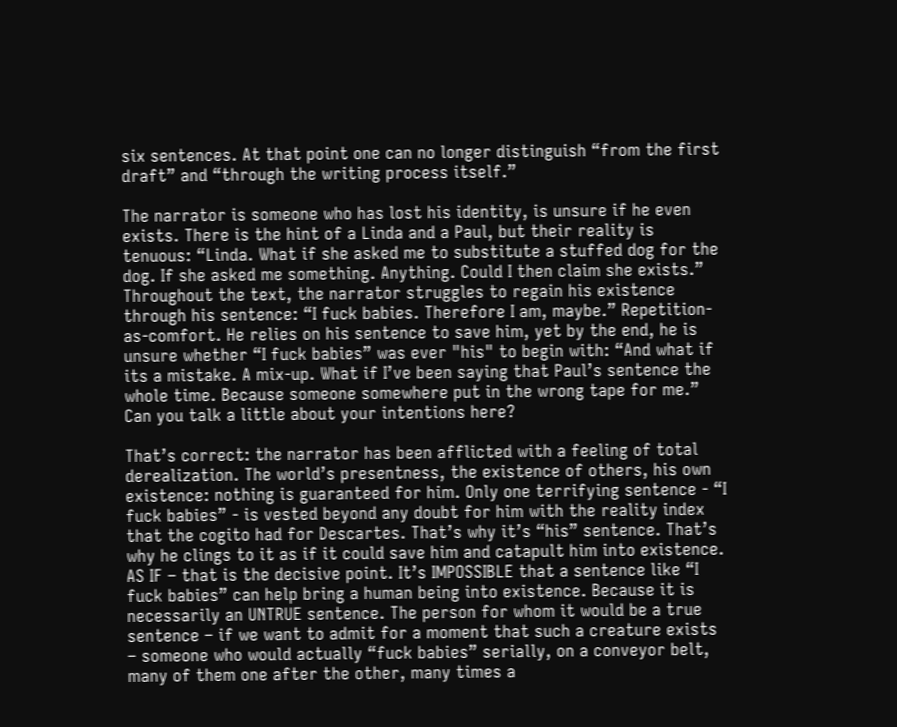six sentences. At that point one can no longer distinguish “from the first draft” and “through the writing process itself.”

The narrator is someone who has lost his identity, is unsure if he even exists. There is the hint of a Linda and a Paul, but their reality is tenuous: “Linda. What if she asked me to substitute a stuffed dog for the dog. If she asked me something. Anything. Could I then claim she exists.” Throughout the text, the narrator struggles to regain his existence through his sentence: “I fuck babies. Therefore I am, maybe.” Repetition-as-comfort. He relies on his sentence to save him, yet by the end, he is unsure whether “I fuck babies” was ever "his" to begin with: “And what if its a mistake. A mix-up. What if I’ve been saying that Paul’s sentence the whole time. Because someone somewhere put in the wrong tape for me.” Can you talk a little about your intentions here?

That’s correct: the narrator has been afflicted with a feeling of total derealization. The world’s presentness, the existence of others, his own existence: nothing is guaranteed for him. Only one terrifying sentence - “I fuck babies” - is vested beyond any doubt for him with the reality index that the cogito had for Descartes. That’s why it’s “his” sentence. That’s why he clings to it as if it could save him and catapult him into existence. AS IF – that is the decisive point. It’s IMPOSSIBLE that a sentence like “I fuck babies” can help bring a human being into existence. Because it is necessarily an UNTRUE sentence. The person for whom it would be a true sentence – if we want to admit for a moment that such a creature exists – someone who would actually “fuck babies” serially, on a conveyor belt, many of them one after the other, many times a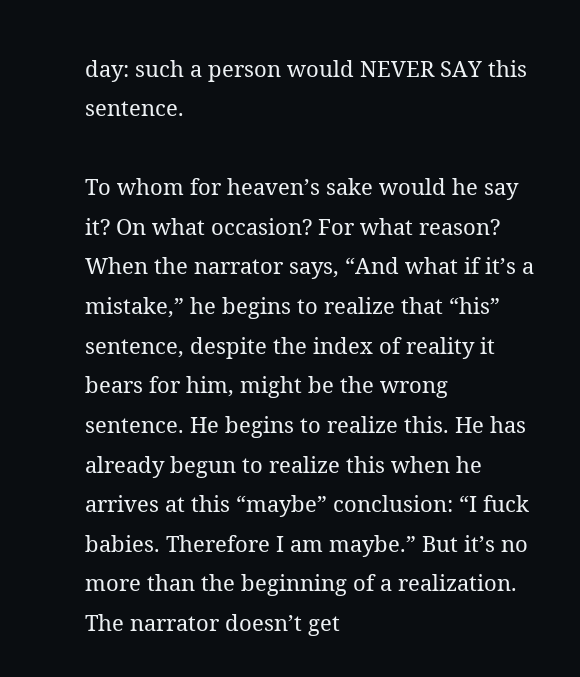day: such a person would NEVER SAY this sentence.

To whom for heaven’s sake would he say it? On what occasion? For what reason? When the narrator says, “And what if it’s a mistake,” he begins to realize that “his” sentence, despite the index of reality it bears for him, might be the wrong sentence. He begins to realize this. He has already begun to realize this when he arrives at this “maybe” conclusion: “I fuck babies. Therefore I am maybe.” But it’s no more than the beginning of a realization. The narrator doesn’t get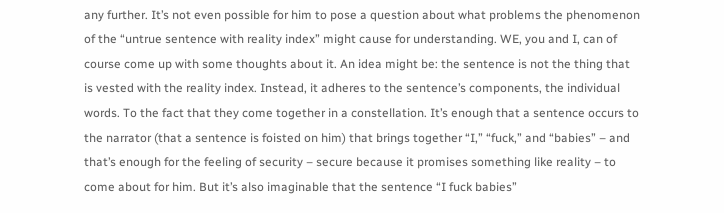any further. It’s not even possible for him to pose a question about what problems the phenomenon of the “untrue sentence with reality index” might cause for understanding. WE, you and I, can of course come up with some thoughts about it. An idea might be: the sentence is not the thing that is vested with the reality index. Instead, it adheres to the sentence’s components, the individual words. To the fact that they come together in a constellation. It’s enough that a sentence occurs to the narrator (that a sentence is foisted on him) that brings together “I,” “fuck,” and “babies” – and that’s enough for the feeling of security – secure because it promises something like reality – to come about for him. But it’s also imaginable that the sentence “I fuck babies”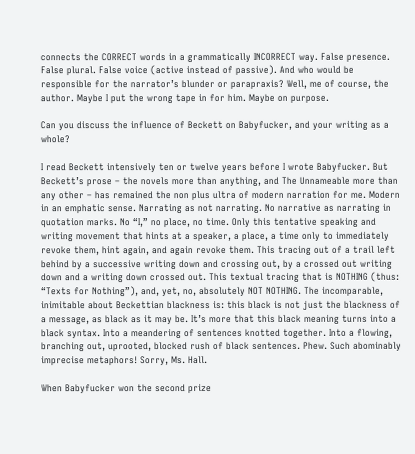connects the CORRECT words in a grammatically INCORRECT way. False presence. False plural. False voice (active instead of passive). And who would be responsible for the narrator’s blunder or parapraxis? Well, me of course, the author. Maybe I put the wrong tape in for him. Maybe on purpose.

Can you discuss the influence of Beckett on Babyfucker, and your writing as a whole?

I read Beckett intensively ten or twelve years before I wrote Babyfucker. But Beckett’s prose – the novels more than anything, and The Unnameable more than any other – has remained the non plus ultra of modern narration for me. Modern in an emphatic sense. Narrating as not narrating. No narrative as narrating in quotation marks. No “I,” no place, no time. Only this tentative speaking and writing movement that hints at a speaker, a place, a time only to immediately revoke them, hint again, and again revoke them. This tracing out of a trail left behind by a successive writing down and crossing out, by a crossed out writing down and a writing down crossed out. This textual tracing that is NOTHING (thus: “Texts for Nothing”), and, yet, no, absolutely NOT NOTHING. The incomparable, inimitable about Beckettian blackness is: this black is not just the blackness of a message, as black as it may be. It’s more that this black meaning turns into a black syntax. Into a meandering of sentences knotted together. Into a flowing, branching out, uprooted, blocked rush of black sentences. Phew. Such abominably imprecise metaphors! Sorry, Ms. Hall.

When Babyfucker won the second prize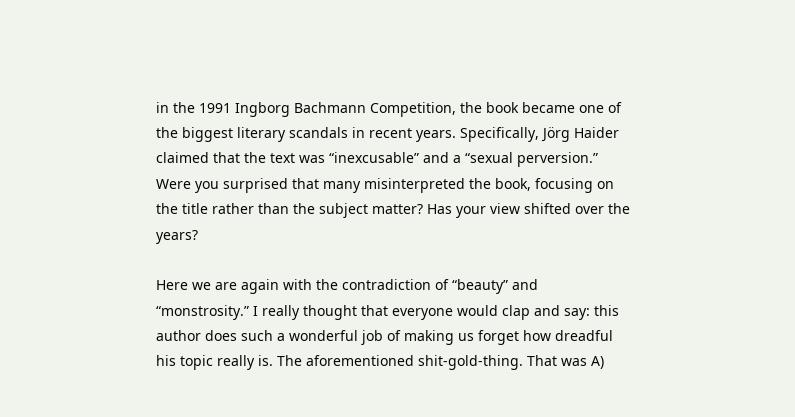in the 1991 Ingborg Bachmann Competition, the book became one of the biggest literary scandals in recent years. Specifically, Jörg Haider claimed that the text was “inexcusable” and a “sexual perversion.” Were you surprised that many misinterpreted the book, focusing on the title rather than the subject matter? Has your view shifted over the years?

Here we are again with the contradiction of “beauty” and “monstrosity.” I really thought that everyone would clap and say: this author does such a wonderful job of making us forget how dreadful his topic really is. The aforementioned shit-gold-thing. That was A)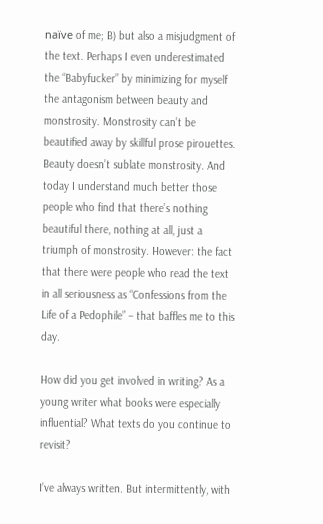naïve of me; B) but also a misjudgment of the text. Perhaps I even underestimated the “Babyfucker” by minimizing for myself the antagonism between beauty and monstrosity. Monstrosity can’t be beautified away by skillful prose pirouettes. Beauty doesn’t sublate monstrosity. And today I understand much better those people who find that there’s nothing beautiful there, nothing at all, just a triumph of monstrosity. However: the fact that there were people who read the text in all seriousness as “Confessions from the Life of a Pedophile” – that baffles me to this day.

How did you get involved in writing? As a young writer what books were especially influential? What texts do you continue to revisit?

I’ve always written. But intermittently, with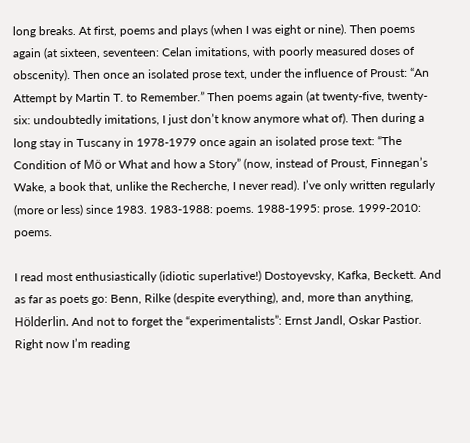long breaks. At first, poems and plays (when I was eight or nine). Then poems again (at sixteen, seventeen: Celan imitations, with poorly measured doses of obscenity). Then once an isolated prose text, under the influence of Proust: “An Attempt by Martin T. to Remember.” Then poems again (at twenty-five, twenty-six: undoubtedly imitations, I just don’t know anymore what of). Then during a long stay in Tuscany in 1978-1979 once again an isolated prose text: “The Condition of Mö or What and how a Story” (now, instead of Proust, Finnegan’s Wake, a book that, unlike the Recherche, I never read). I’ve only written regularly (more or less) since 1983. 1983-1988: poems. 1988-1995: prose. 1999-2010: poems.

I read most enthusiastically (idiotic superlative!) Dostoyevsky, Kafka, Beckett. And as far as poets go: Benn, Rilke (despite everything), and, more than anything, Hölderlin. And not to forget the “experimentalists”: Ernst Jandl, Oskar Pastior. Right now I’m reading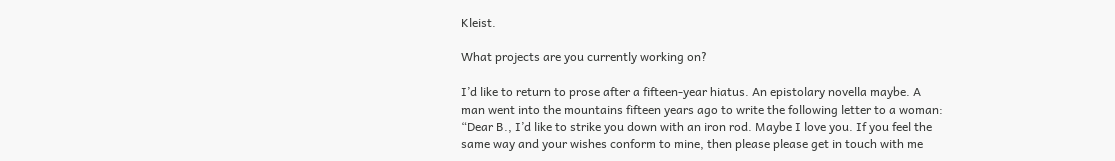Kleist.

What projects are you currently working on?

I’d like to return to prose after a fifteen-year hiatus. An epistolary novella maybe. A man went into the mountains fifteen years ago to write the following letter to a woman: “Dear B., I’d like to strike you down with an iron rod. Maybe I love you. If you feel the same way and your wishes conform to mine, then please please get in touch with me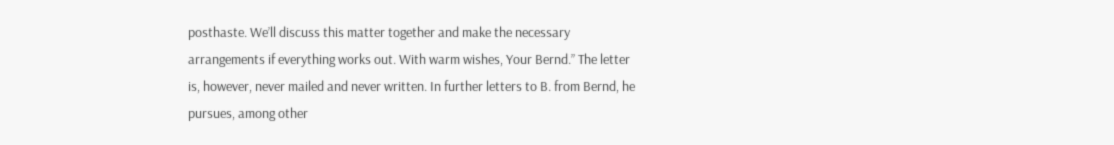posthaste. We’ll discuss this matter together and make the necessary arrangements if everything works out. With warm wishes, Your Bernd.” The letter is, however, never mailed and never written. In further letters to B. from Bernd, he pursues, among other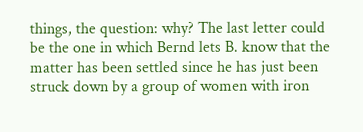things, the question: why? The last letter could be the one in which Bernd lets B. know that the matter has been settled since he has just been struck down by a group of women with iron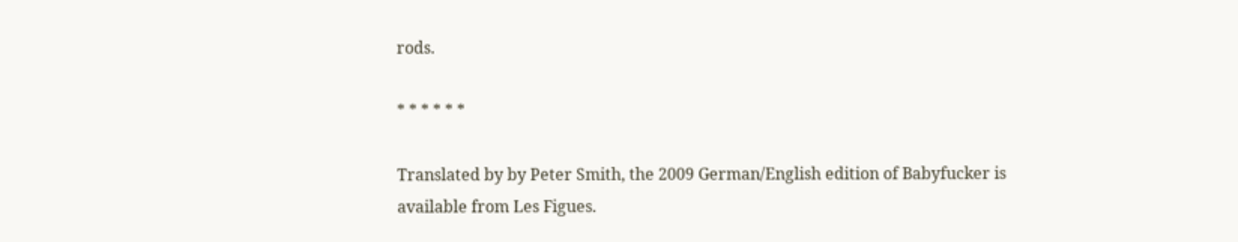rods.

* * * * * *

Translated by by Peter Smith, the 2009 German/English edition of Babyfucker is available from Les Figues.